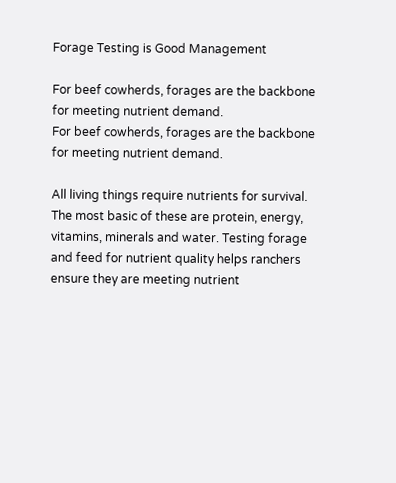Forage Testing is Good Management

For beef cowherds, forages are the backbone for meeting nutrient demand.
For beef cowherds, forages are the backbone for meeting nutrient demand.

All living things require nutrients for survival. The most basic of these are protein, energy, vitamins, minerals and water. Testing forage and feed for nutrient quality helps ranchers ensure they are meeting nutrient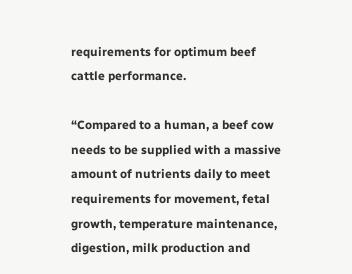requirements for optimum beef cattle performance.

“Compared to a human, a beef cow needs to be supplied with a massive amount of nutrients daily to meet requirements for movement, fetal growth, temperature maintenance, digestion, milk production and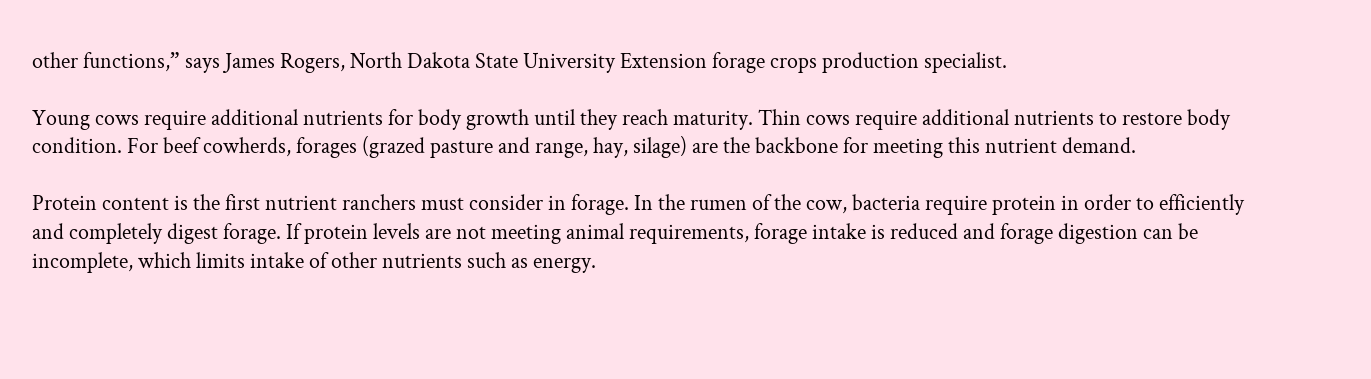other functions,” says James Rogers, North Dakota State University Extension forage crops production specialist.

Young cows require additional nutrients for body growth until they reach maturity. Thin cows require additional nutrients to restore body condition. For beef cowherds, forages (grazed pasture and range, hay, silage) are the backbone for meeting this nutrient demand.

Protein content is the first nutrient ranchers must consider in forage. In the rumen of the cow, bacteria require protein in order to efficiently and completely digest forage. If protein levels are not meeting animal requirements, forage intake is reduced and forage digestion can be incomplete, which limits intake of other nutrients such as energy.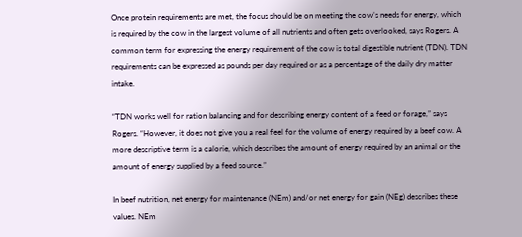Once protein requirements are met, the focus should be on meeting the cow’s needs for energy, which is required by the cow in the largest volume of all nutrients and often gets overlooked, says Rogers. A common term for expressing the energy requirement of the cow is total digestible nutrient (TDN). TDN requirements can be expressed as pounds per day required or as a percentage of the daily dry matter intake.

“TDN works well for ration balancing and for describing energy content of a feed or forage,” says Rogers. “However, it does not give you a real feel for the volume of energy required by a beef cow. A more descriptive term is a calorie, which describes the amount of energy required by an animal or the amount of energy supplied by a feed source.”

In beef nutrition, net energy for maintenance (NEm) and/or net energy for gain (NEg) describes these values. NEm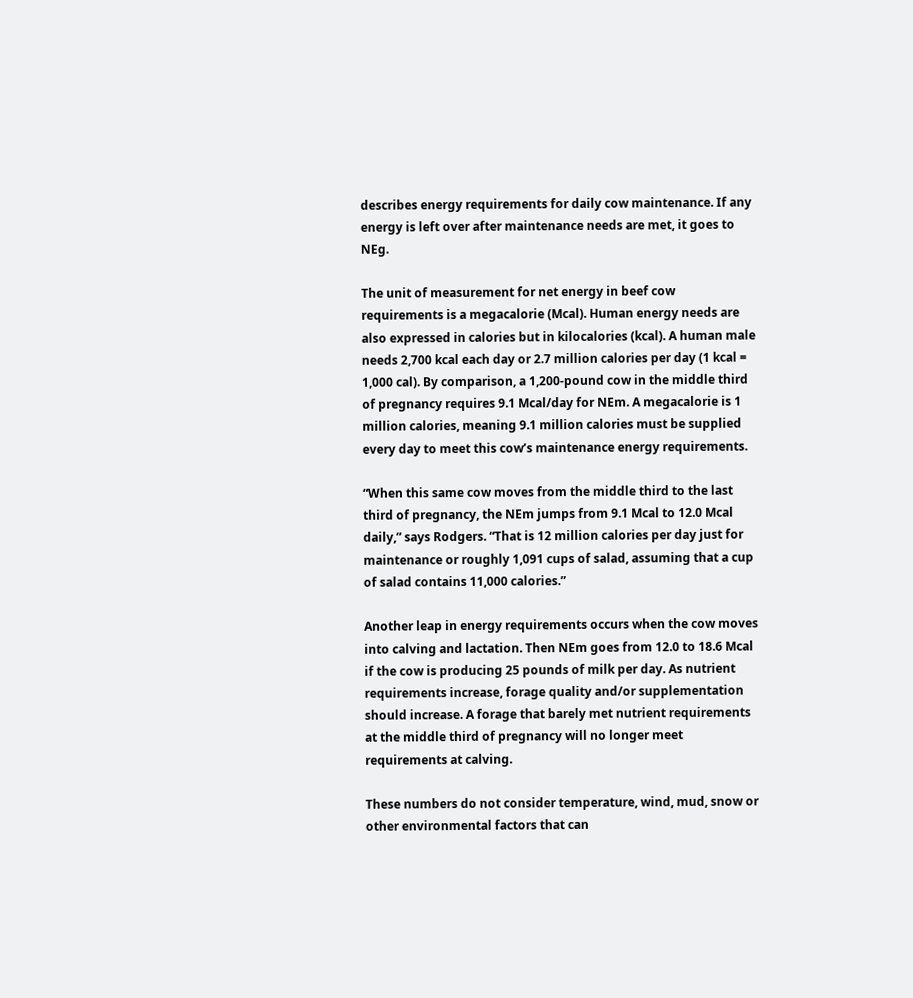describes energy requirements for daily cow maintenance. If any energy is left over after maintenance needs are met, it goes to NEg.

The unit of measurement for net energy in beef cow requirements is a megacalorie (Mcal). Human energy needs are also expressed in calories but in kilocalories (kcal). A human male needs 2,700 kcal each day or 2.7 million calories per day (1 kcal = 1,000 cal). By comparison, a 1,200-pound cow in the middle third of pregnancy requires 9.1 Mcal/day for NEm. A megacalorie is 1 million calories, meaning 9.1 million calories must be supplied every day to meet this cow’s maintenance energy requirements.

“When this same cow moves from the middle third to the last third of pregnancy, the NEm jumps from 9.1 Mcal to 12.0 Mcal daily,” says Rodgers. “That is 12 million calories per day just for maintenance or roughly 1,091 cups of salad, assuming that a cup of salad contains 11,000 calories.”

Another leap in energy requirements occurs when the cow moves into calving and lactation. Then NEm goes from 12.0 to 18.6 Mcal if the cow is producing 25 pounds of milk per day. As nutrient requirements increase, forage quality and/or supplementation should increase. A forage that barely met nutrient requirements at the middle third of pregnancy will no longer meet requirements at calving.

These numbers do not consider temperature, wind, mud, snow or other environmental factors that can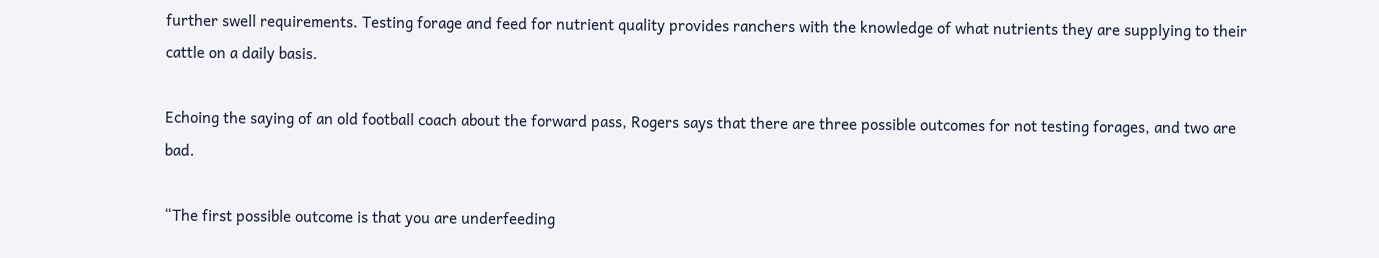further swell requirements. Testing forage and feed for nutrient quality provides ranchers with the knowledge of what nutrients they are supplying to their cattle on a daily basis.

Echoing the saying of an old football coach about the forward pass, Rogers says that there are three possible outcomes for not testing forages, and two are bad.

“The first possible outcome is that you are underfeeding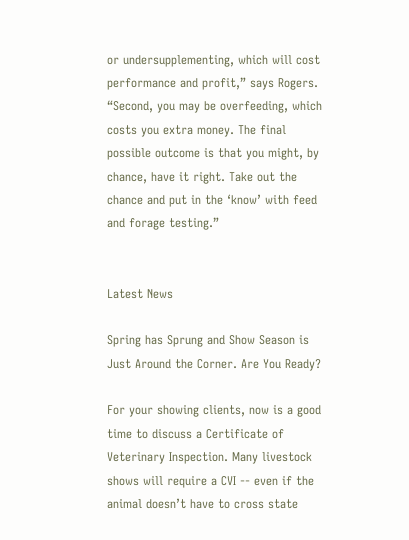or undersupplementing, which will cost performance and profit,” says Rogers. “Second, you may be overfeeding, which costs you extra money. The final possible outcome is that you might, by chance, have it right. Take out the chance and put in the ‘know’ with feed and forage testing.”


Latest News

Spring has Sprung and Show Season is Just Around the Corner. Are You Ready?

For your showing clients, now is a good time to discuss a Certificate of Veterinary Inspection. Many livestock shows will require a CVI -- even if the animal doesn’t have to cross state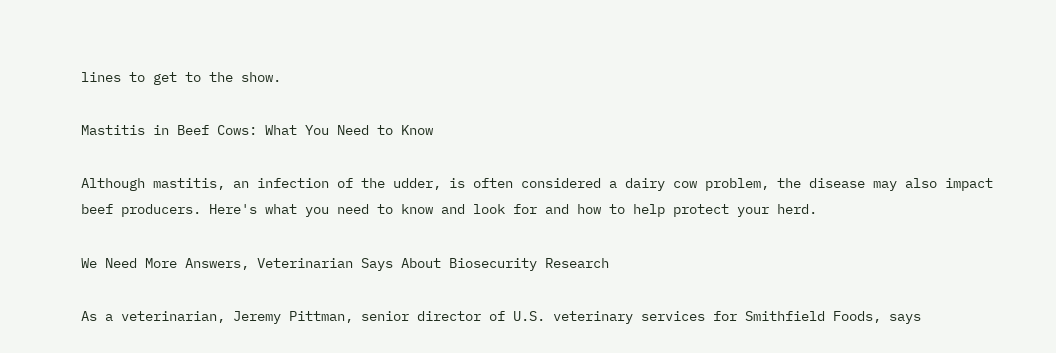lines to get to the show.

Mastitis in Beef Cows: What You Need to Know

Although mastitis, an infection of the udder, is often considered a dairy cow problem, the disease may also impact beef producers. Here's what you need to know and look for and how to help protect your herd.

We Need More Answers, Veterinarian Says About Biosecurity Research

As a veterinarian, Jeremy Pittman, senior director of U.S. veterinary services for Smithfield Foods, says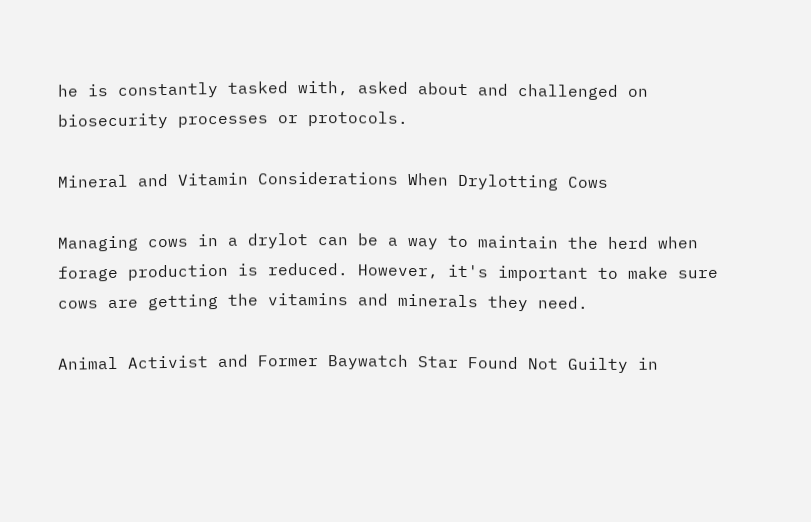he is constantly tasked with, asked about and challenged on biosecurity processes or protocols.

Mineral and Vitamin Considerations When Drylotting Cows

Managing cows in a drylot can be a way to maintain the herd when forage production is reduced. However, it's important to make sure cows are getting the vitamins and minerals they need.

Animal Activist and Former Baywatch Star Found Not Guilty in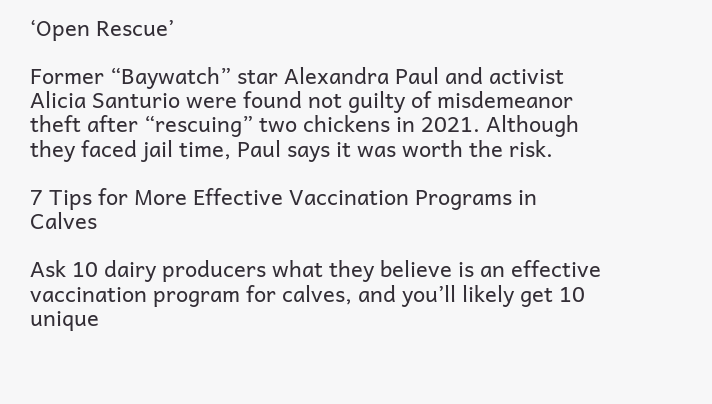‘Open Rescue’

Former “Baywatch” star Alexandra Paul and activist Alicia Santurio were found not guilty of misdemeanor theft after “rescuing” two chickens in 2021. Although they faced jail time, Paul says it was worth the risk.

7 Tips for More Effective Vaccination Programs in Calves

Ask 10 dairy producers what they believe is an effective vaccination program for calves, and you’ll likely get 10 unique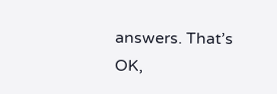answers. That’s OK,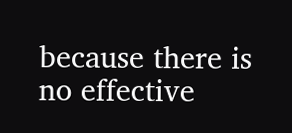because there is no effective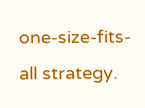one-size-fits-all strategy.